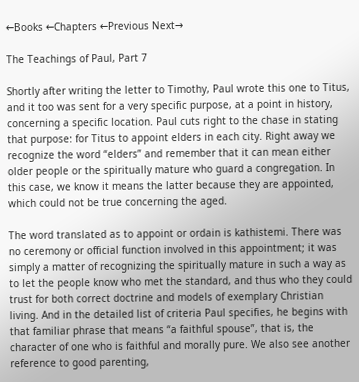←Books ←Chapters ←Previous Next→

The Teachings of Paul, Part 7

Shortly after writing the letter to Timothy, Paul wrote this one to Titus, and it too was sent for a very specific purpose, at a point in history, concerning a specific location. Paul cuts right to the chase in stating that purpose: for Titus to appoint elders in each city. Right away we recognize the word “elders” and remember that it can mean either older people or the spiritually mature who guard a congregation. In this case, we know it means the latter because they are appointed, which could not be true concerning the aged.

The word translated as to appoint or ordain is kathistemi. There was no ceremony or official function involved in this appointment; it was simply a matter of recognizing the spiritually mature in such a way as to let the people know who met the standard, and thus who they could trust for both correct doctrine and models of exemplary Christian living. And in the detailed list of criteria Paul specifies, he begins with that familiar phrase that means “a faithful spouse”, that is, the character of one who is faithful and morally pure. We also see another reference to good parenting,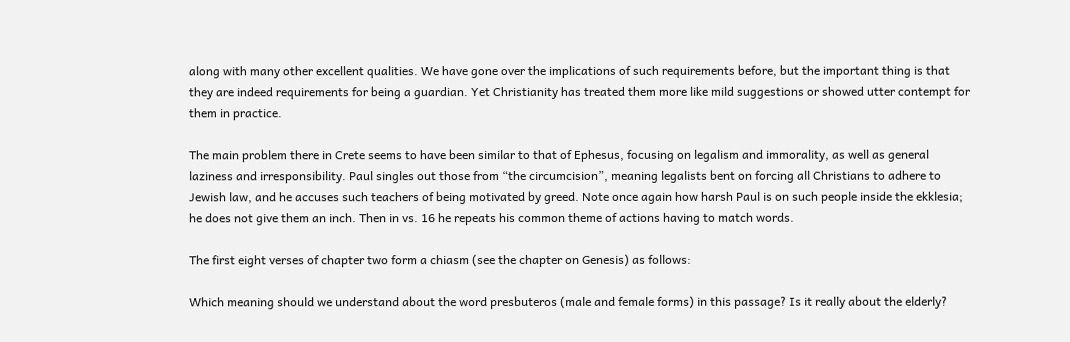along with many other excellent qualities. We have gone over the implications of such requirements before, but the important thing is that they are indeed requirements for being a guardian. Yet Christianity has treated them more like mild suggestions or showed utter contempt for them in practice.

The main problem there in Crete seems to have been similar to that of Ephesus, focusing on legalism and immorality, as well as general laziness and irresponsibility. Paul singles out those from “the circumcision”, meaning legalists bent on forcing all Christians to adhere to Jewish law, and he accuses such teachers of being motivated by greed. Note once again how harsh Paul is on such people inside the ekklesia; he does not give them an inch. Then in vs. 16 he repeats his common theme of actions having to match words.

The first eight verses of chapter two form a chiasm (see the chapter on Genesis) as follows:

Which meaning should we understand about the word presbuteros (male and female forms) in this passage? Is it really about the elderly?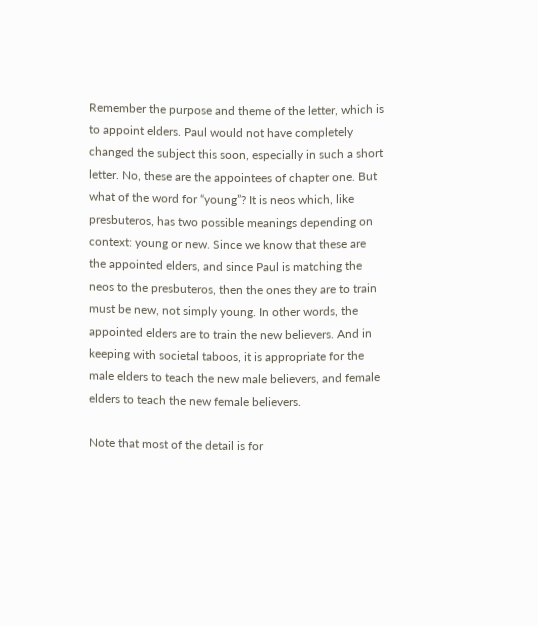Remember the purpose and theme of the letter, which is to appoint elders. Paul would not have completely changed the subject this soon, especially in such a short letter. No, these are the appointees of chapter one. But what of the word for “young”? It is neos which, like presbuteros, has two possible meanings depending on context: young or new. Since we know that these are the appointed elders, and since Paul is matching the neos to the presbuteros, then the ones they are to train must be new, not simply young. In other words, the appointed elders are to train the new believers. And in keeping with societal taboos, it is appropriate for the male elders to teach the new male believers, and female elders to teach the new female believers.

Note that most of the detail is for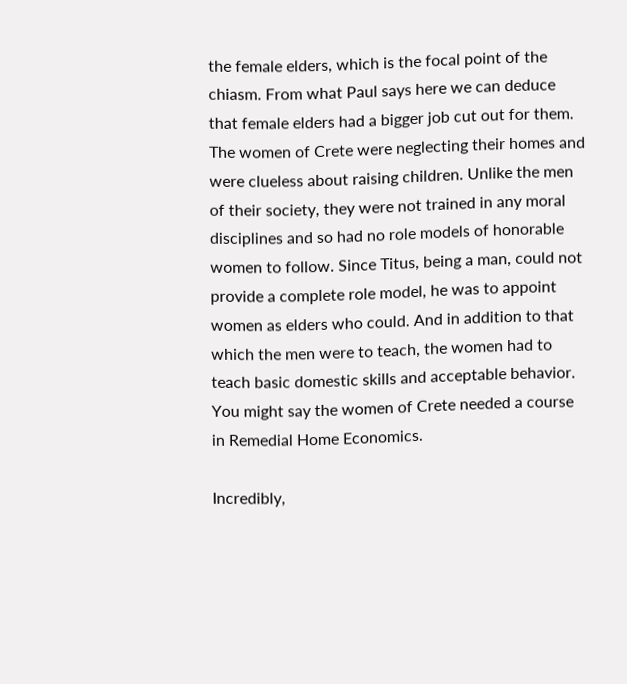the female elders, which is the focal point of the chiasm. From what Paul says here we can deduce that female elders had a bigger job cut out for them. The women of Crete were neglecting their homes and were clueless about raising children. Unlike the men of their society, they were not trained in any moral disciplines and so had no role models of honorable women to follow. Since Titus, being a man, could not provide a complete role model, he was to appoint women as elders who could. And in addition to that which the men were to teach, the women had to teach basic domestic skills and acceptable behavior. You might say the women of Crete needed a course in Remedial Home Economics.

Incredibly,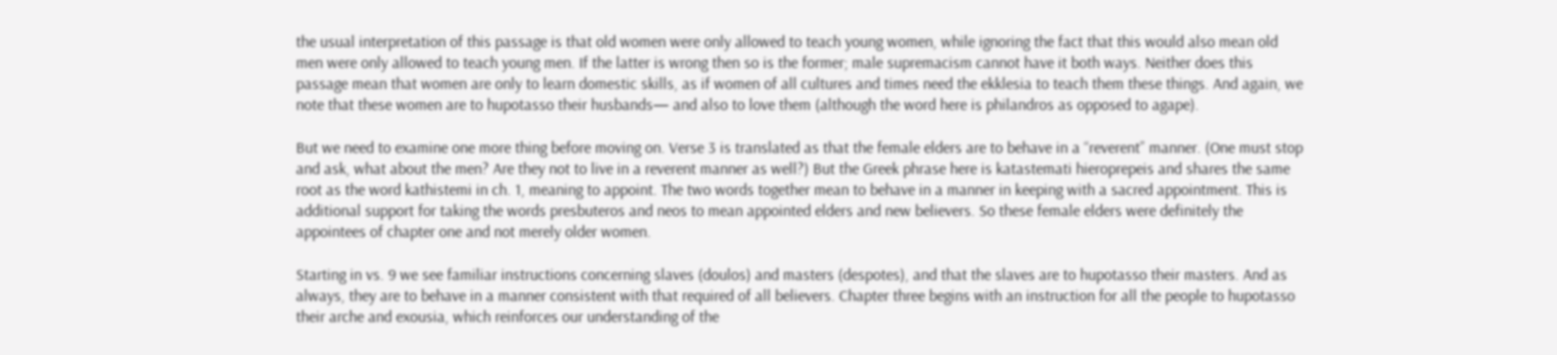the usual interpretation of this passage is that old women were only allowed to teach young women, while ignoring the fact that this would also mean old men were only allowed to teach young men. If the latter is wrong then so is the former; male supremacism cannot have it both ways. Neither does this passage mean that women are only to learn domestic skills, as if women of all cultures and times need the ekklesia to teach them these things. And again, we note that these women are to hupotasso their husbands— and also to love them (although the word here is philandros as opposed to agape).

But we need to examine one more thing before moving on. Verse 3 is translated as that the female elders are to behave in a “reverent” manner. (One must stop and ask, what about the men? Are they not to live in a reverent manner as well?) But the Greek phrase here is katastemati hieroprepeis and shares the same root as the word kathistemi in ch. 1, meaning to appoint. The two words together mean to behave in a manner in keeping with a sacred appointment. This is additional support for taking the words presbuteros and neos to mean appointed elders and new believers. So these female elders were definitely the appointees of chapter one and not merely older women.

Starting in vs. 9 we see familiar instructions concerning slaves (doulos) and masters (despotes), and that the slaves are to hupotasso their masters. And as always, they are to behave in a manner consistent with that required of all believers. Chapter three begins with an instruction for all the people to hupotasso their arche and exousia, which reinforces our understanding of the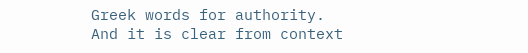Greek words for authority. And it is clear from context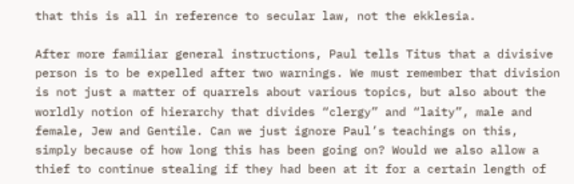that this is all in reference to secular law, not the ekklesia.

After more familiar general instructions, Paul tells Titus that a divisive person is to be expelled after two warnings. We must remember that division is not just a matter of quarrels about various topics, but also about the worldly notion of hierarchy that divides “clergy” and “laity”, male and female, Jew and Gentile. Can we just ignore Paul’s teachings on this, simply because of how long this has been going on? Would we also allow a thief to continue stealing if they had been at it for a certain length of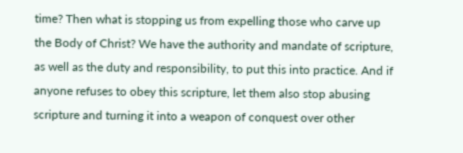time? Then what is stopping us from expelling those who carve up the Body of Christ? We have the authority and mandate of scripture, as well as the duty and responsibility, to put this into practice. And if anyone refuses to obey this scripture, let them also stop abusing scripture and turning it into a weapon of conquest over other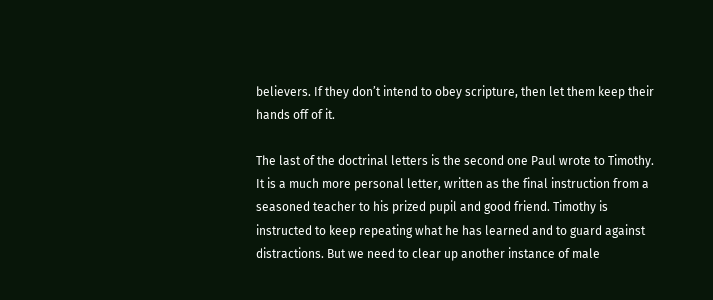believers. If they don’t intend to obey scripture, then let them keep their hands off of it.

The last of the doctrinal letters is the second one Paul wrote to Timothy. It is a much more personal letter, written as the final instruction from a seasoned teacher to his prized pupil and good friend. Timothy is instructed to keep repeating what he has learned and to guard against distractions. But we need to clear up another instance of male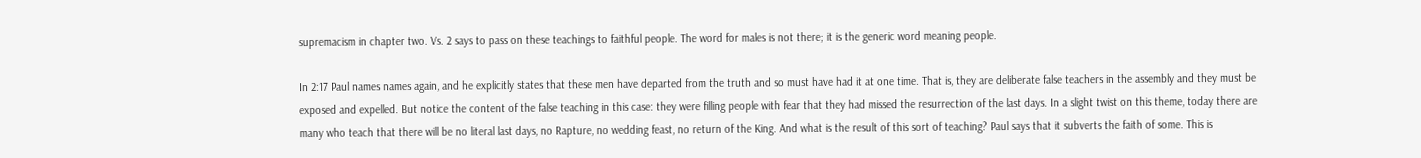supremacism in chapter two. Vs. 2 says to pass on these teachings to faithful people. The word for males is not there; it is the generic word meaning people.

In 2:17 Paul names names again, and he explicitly states that these men have departed from the truth and so must have had it at one time. That is, they are deliberate false teachers in the assembly and they must be exposed and expelled. But notice the content of the false teaching in this case: they were filling people with fear that they had missed the resurrection of the last days. In a slight twist on this theme, today there are many who teach that there will be no literal last days, no Rapture, no wedding feast, no return of the King. And what is the result of this sort of teaching? Paul says that it subverts the faith of some. This is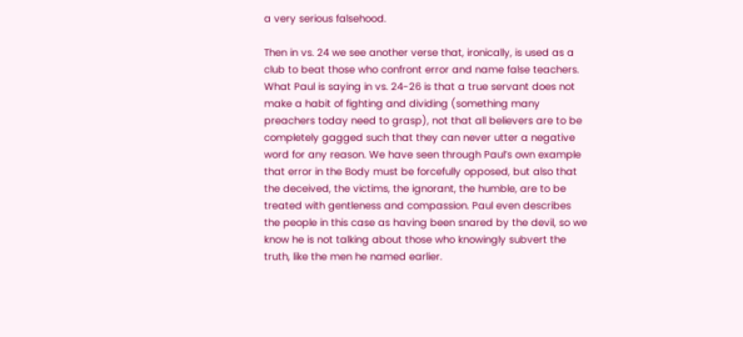a very serious falsehood.

Then in vs. 24 we see another verse that, ironically, is used as a club to beat those who confront error and name false teachers. What Paul is saying in vs. 24-26 is that a true servant does not make a habit of fighting and dividing (something many preachers today need to grasp), not that all believers are to be completely gagged such that they can never utter a negative word for any reason. We have seen through Paul’s own example that error in the Body must be forcefully opposed, but also that the deceived, the victims, the ignorant, the humble, are to be treated with gentleness and compassion. Paul even describes the people in this case as having been snared by the devil, so we know he is not talking about those who knowingly subvert the truth, like the men he named earlier.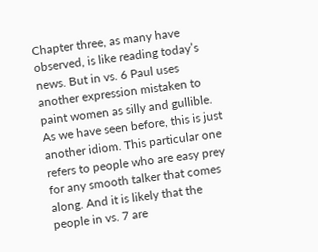Chapter three, as many have observed, is like reading today’s news. But in vs. 6 Paul uses another expression mistaken to paint women as silly and gullible. As we have seen before, this is just another idiom. This particular one refers to people who are easy prey for any smooth talker that comes along. And it is likely that the people in vs. 7 are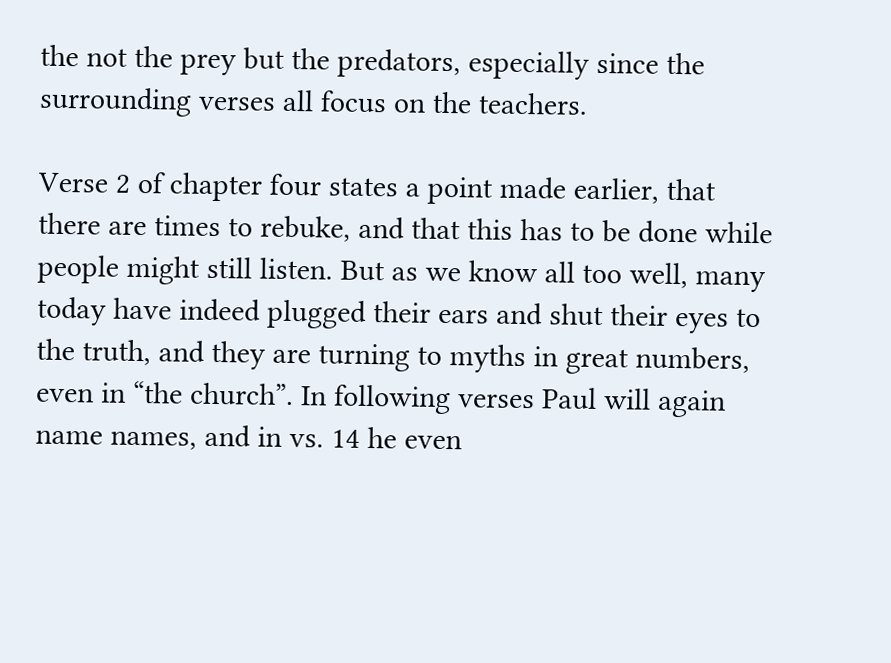the not the prey but the predators, especially since the surrounding verses all focus on the teachers.

Verse 2 of chapter four states a point made earlier, that there are times to rebuke, and that this has to be done while people might still listen. But as we know all too well, many today have indeed plugged their ears and shut their eyes to the truth, and they are turning to myths in great numbers, even in “the church”. In following verses Paul will again name names, and in vs. 14 he even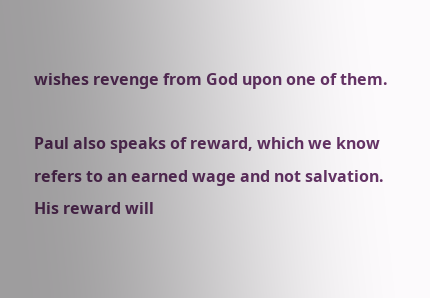wishes revenge from God upon one of them.

Paul also speaks of reward, which we know refers to an earned wage and not salvation. His reward will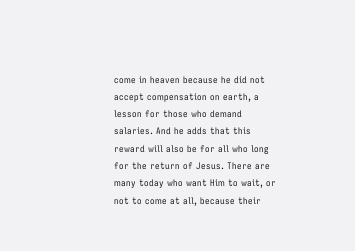come in heaven because he did not accept compensation on earth, a lesson for those who demand salaries. And he adds that this reward will also be for all who long for the return of Jesus. There are many today who want Him to wait, or not to come at all, because their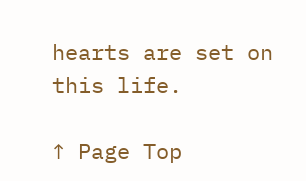hearts are set on this life.

↑ Page Top